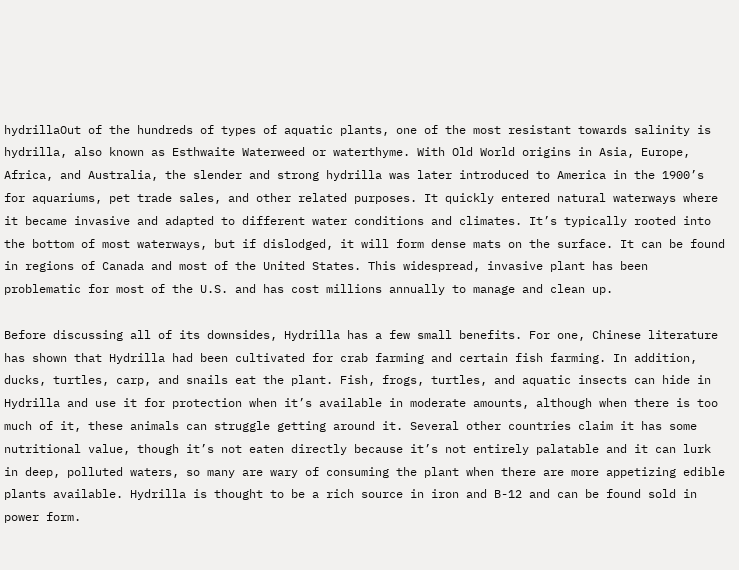hydrillaOut of the hundreds of types of aquatic plants, one of the most resistant towards salinity is hydrilla, also known as Esthwaite Waterweed or waterthyme. With Old World origins in Asia, Europe, Africa, and Australia, the slender and strong hydrilla was later introduced to America in the 1900’s for aquariums, pet trade sales, and other related purposes. It quickly entered natural waterways where it became invasive and adapted to different water conditions and climates. It’s typically rooted into the bottom of most waterways, but if dislodged, it will form dense mats on the surface. It can be found in regions of Canada and most of the United States. This widespread, invasive plant has been problematic for most of the U.S. and has cost millions annually to manage and clean up.

Before discussing all of its downsides, Hydrilla has a few small benefits. For one, Chinese literature has shown that Hydrilla had been cultivated for crab farming and certain fish farming. In addition, ducks, turtles, carp, and snails eat the plant. Fish, frogs, turtles, and aquatic insects can hide in Hydrilla and use it for protection when it’s available in moderate amounts, although when there is too much of it, these animals can struggle getting around it. Several other countries claim it has some nutritional value, though it’s not eaten directly because it’s not entirely palatable and it can lurk in deep, polluted waters, so many are wary of consuming the plant when there are more appetizing edible plants available. Hydrilla is thought to be a rich source in iron and B-12 and can be found sold in power form.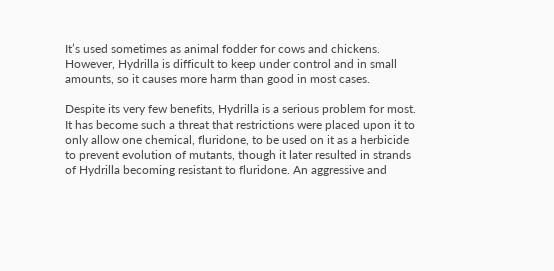It’s used sometimes as animal fodder for cows and chickens. However, Hydrilla is difficult to keep under control and in small amounts, so it causes more harm than good in most cases.

Despite its very few benefits, Hydrilla is a serious problem for most. It has become such a threat that restrictions were placed upon it to only allow one chemical, fluridone, to be used on it as a herbicide to prevent evolution of mutants, though it later resulted in strands of Hydrilla becoming resistant to fluridone. An aggressive and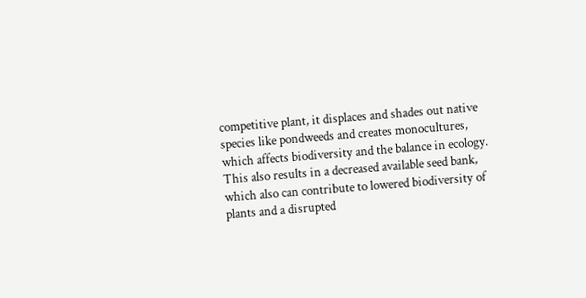competitive plant, it displaces and shades out native species like pondweeds and creates monocultures, which affects biodiversity and the balance in ecology. This also results in a decreased available seed bank, which also can contribute to lowered biodiversity of plants and a disrupted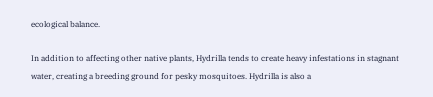ecological balance.

In addition to affecting other native plants, Hydrilla tends to create heavy infestations in stagnant water, creating a breeding ground for pesky mosquitoes. Hydrilla is also a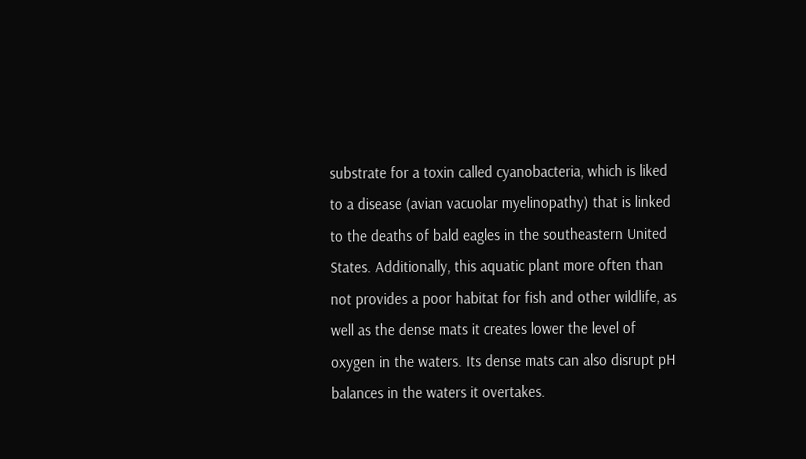substrate for a toxin called cyanobacteria, which is liked to a disease (avian vacuolar myelinopathy) that is linked to the deaths of bald eagles in the southeastern United States. Additionally, this aquatic plant more often than not provides a poor habitat for fish and other wildlife, as well as the dense mats it creates lower the level of oxygen in the waters. Its dense mats can also disrupt pH balances in the waters it overtakes.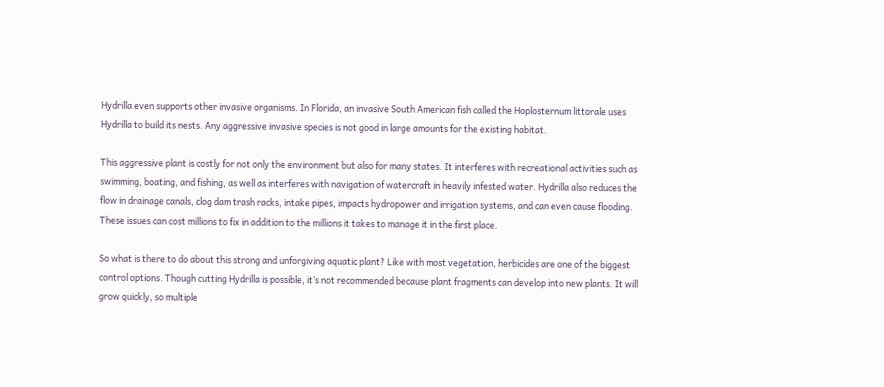Hydrilla even supports other invasive organisms. In Florida, an invasive South American fish called the Hoplosternum littorale uses Hydrilla to build its nests. Any aggressive invasive species is not good in large amounts for the existing habitat.

This aggressive plant is costly for not only the environment but also for many states. It interferes with recreational activities such as swimming, boating, and fishing, as well as interferes with navigation of watercraft in heavily infested water. Hydrilla also reduces the flow in drainage canals, clog dam trash racks, intake pipes, impacts hydropower and irrigation systems, and can even cause flooding. These issues can cost millions to fix in addition to the millions it takes to manage it in the first place.

So what is there to do about this strong and unforgiving aquatic plant? Like with most vegetation, herbicides are one of the biggest control options. Though cutting Hydrilla is possible, it’s not recommended because plant fragments can develop into new plants. It will grow quickly, so multiple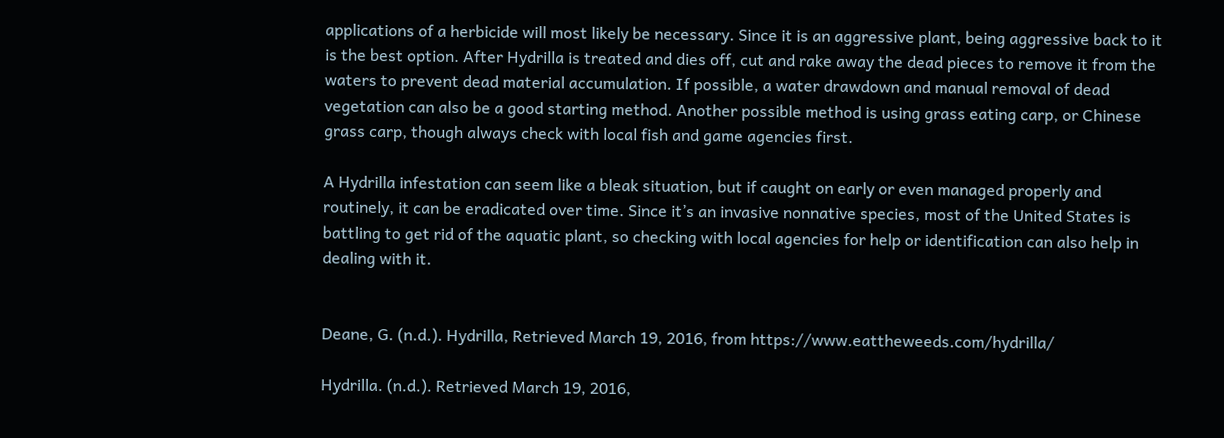applications of a herbicide will most likely be necessary. Since it is an aggressive plant, being aggressive back to it is the best option. After Hydrilla is treated and dies off, cut and rake away the dead pieces to remove it from the waters to prevent dead material accumulation. If possible, a water drawdown and manual removal of dead vegetation can also be a good starting method. Another possible method is using grass eating carp, or Chinese grass carp, though always check with local fish and game agencies first.

A Hydrilla infestation can seem like a bleak situation, but if caught on early or even managed properly and routinely, it can be eradicated over time. Since it’s an invasive nonnative species, most of the United States is battling to get rid of the aquatic plant, so checking with local agencies for help or identification can also help in dealing with it.


Deane, G. (n.d.). Hydrilla, Retrieved March 19, 2016, from https://www.eattheweeds.com/hydrilla/

Hydrilla. (n.d.). Retrieved March 19, 2016,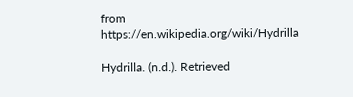from https://en.wikipedia.org/wiki/Hydrilla

Hydrilla. (n.d.). Retrieved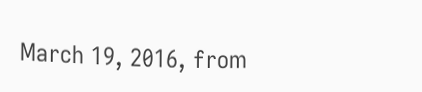March 19, 2016, from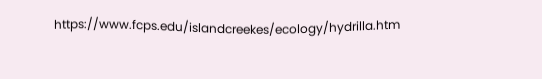https://www.fcps.edu/islandcreekes/ecology/hydrilla.htm